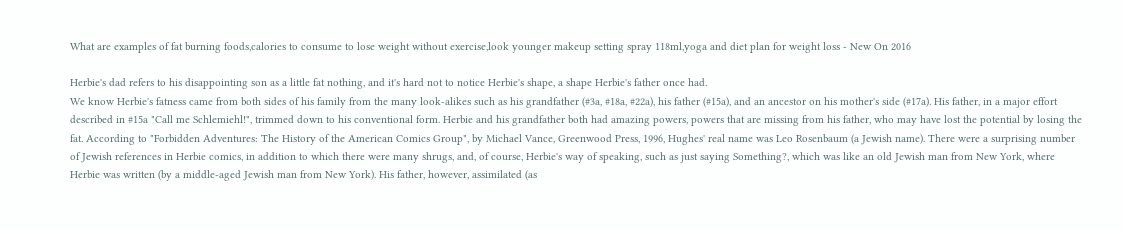What are examples of fat burning foods,calories to consume to lose weight without exercise,look younger makeup setting spray 118ml,yoga and diet plan for weight loss - New On 2016

Herbie's dad refers to his disappointing son as a little fat nothing, and it's hard not to notice Herbie's shape, a shape Herbie's father once had.
We know Herbie's fatness came from both sides of his family from the many look-alikes such as his grandfather (#3a, #18a, #22a), his father (#15a), and an ancestor on his mother's side (#17a). His father, in a major effort described in #15a "Call me Schlemiehl!", trimmed down to his conventional form. Herbie and his grandfather both had amazing powers, powers that are missing from his father, who may have lost the potential by losing the fat. According to "Forbidden Adventures: The History of the American Comics Group", by Michael Vance, Greenwood Press, 1996, Hughes' real name was Leo Rosenbaum (a Jewish name). There were a surprising number of Jewish references in Herbie comics, in addition to which there were many shrugs, and, of course, Herbie's way of speaking, such as just saying Something?, which was like an old Jewish man from New York, where Herbie was written (by a middle-aged Jewish man from New York). His father, however, assimilated (as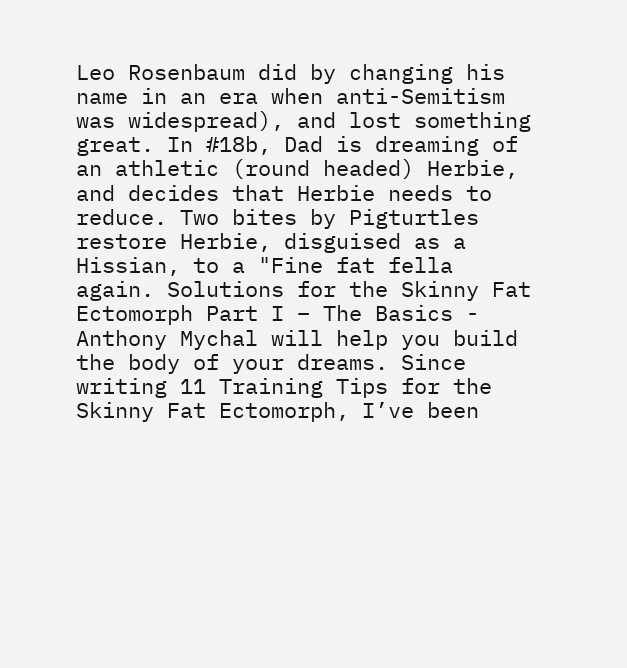Leo Rosenbaum did by changing his name in an era when anti-Semitism was widespread), and lost something great. In #18b, Dad is dreaming of an athletic (round headed) Herbie, and decides that Herbie needs to reduce. Two bites by Pigturtles restore Herbie, disguised as a Hissian, to a "Fine fat fella again. Solutions for the Skinny Fat Ectomorph Part I – The Basics - Anthony Mychal will help you build the body of your dreams. Since writing 11 Training Tips for the Skinny Fat Ectomorph, I’ve been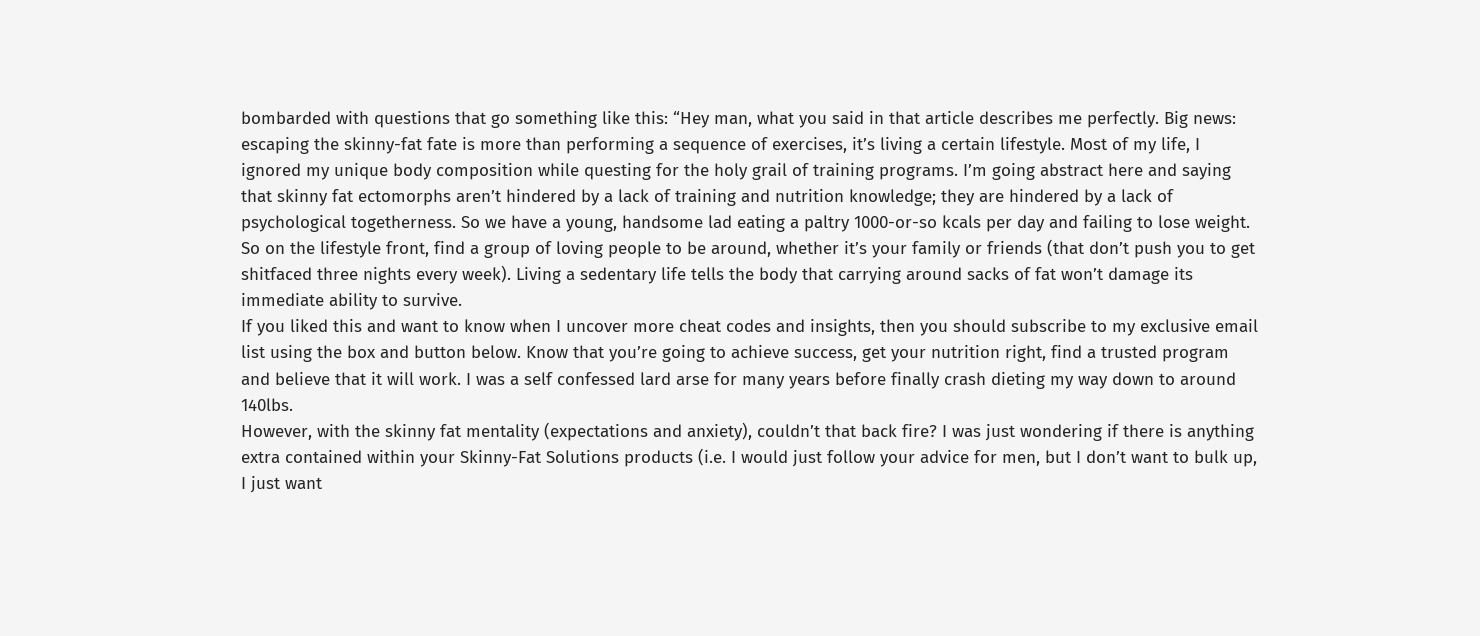bombarded with questions that go something like this: “Hey man, what you said in that article describes me perfectly. Big news: escaping the skinny-fat fate is more than performing a sequence of exercises, it’s living a certain lifestyle. Most of my life, I ignored my unique body composition while questing for the holy grail of training programs. I’m going abstract here and saying that skinny fat ectomorphs aren’t hindered by a lack of training and nutrition knowledge; they are hindered by a lack of psychological togetherness. So we have a young, handsome lad eating a paltry 1000-or-so kcals per day and failing to lose weight. So on the lifestyle front, find a group of loving people to be around, whether it’s your family or friends (that don’t push you to get shitfaced three nights every week). Living a sedentary life tells the body that carrying around sacks of fat won’t damage its immediate ability to survive.
If you liked this and want to know when I uncover more cheat codes and insights, then you should subscribe to my exclusive email list using the box and button below. Know that you’re going to achieve success, get your nutrition right, find a trusted program and believe that it will work. I was a self confessed lard arse for many years before finally crash dieting my way down to around 140lbs.
However, with the skinny fat mentality (expectations and anxiety), couldn’t that back fire? I was just wondering if there is anything extra contained within your Skinny-Fat Solutions products (i.e. I would just follow your advice for men, but I don’t want to bulk up, I just want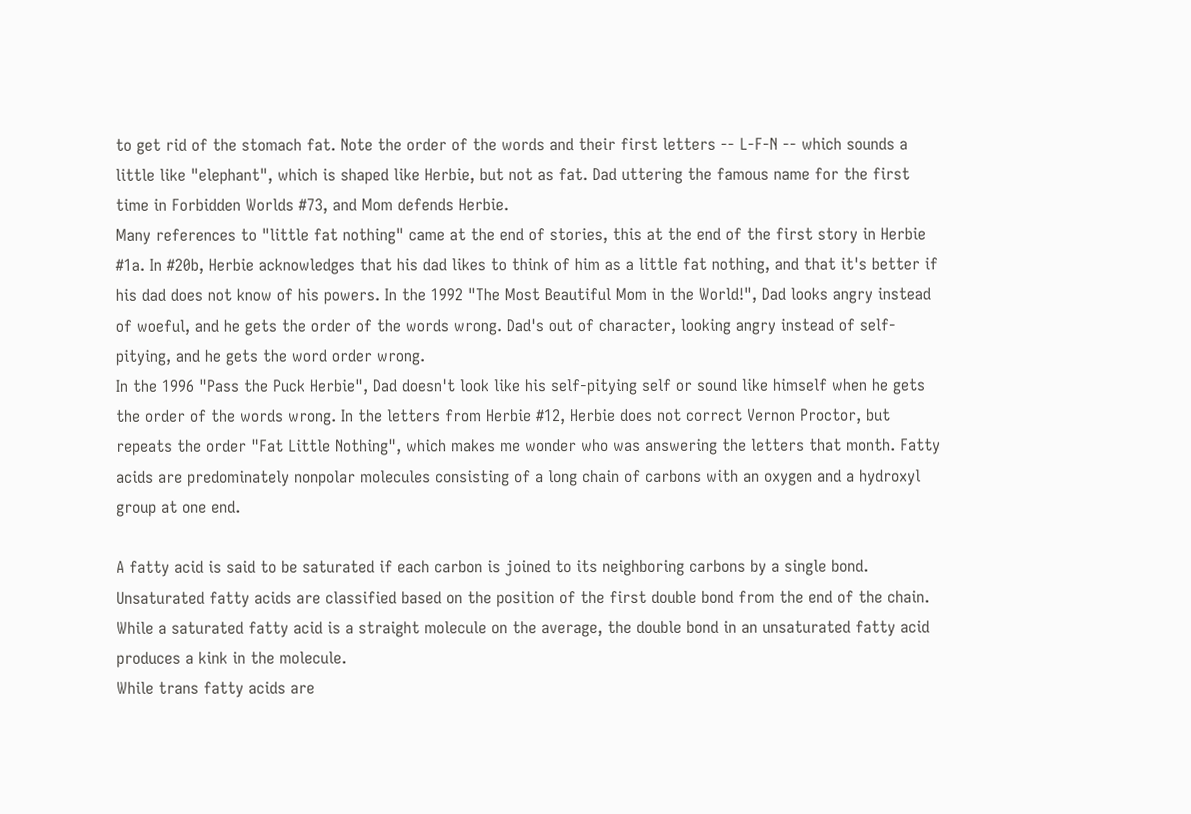to get rid of the stomach fat. Note the order of the words and their first letters -- L-F-N -- which sounds a little like "elephant", which is shaped like Herbie, but not as fat. Dad uttering the famous name for the first time in Forbidden Worlds #73, and Mom defends Herbie.
Many references to "little fat nothing" came at the end of stories, this at the end of the first story in Herbie #1a. In #20b, Herbie acknowledges that his dad likes to think of him as a little fat nothing, and that it's better if his dad does not know of his powers. In the 1992 "The Most Beautiful Mom in the World!", Dad looks angry instead of woeful, and he gets the order of the words wrong. Dad's out of character, looking angry instead of self-pitying, and he gets the word order wrong.
In the 1996 "Pass the Puck Herbie", Dad doesn't look like his self-pitying self or sound like himself when he gets the order of the words wrong. In the letters from Herbie #12, Herbie does not correct Vernon Proctor, but repeats the order "Fat Little Nothing", which makes me wonder who was answering the letters that month. Fatty acids are predominately nonpolar molecules consisting of a long chain of carbons with an oxygen and a hydroxyl group at one end.

A fatty acid is said to be saturated if each carbon is joined to its neighboring carbons by a single bond.
Unsaturated fatty acids are classified based on the position of the first double bond from the end of the chain. While a saturated fatty acid is a straight molecule on the average, the double bond in an unsaturated fatty acid produces a kink in the molecule.
While trans fatty acids are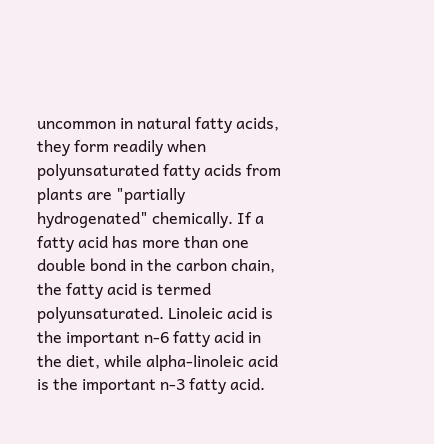uncommon in natural fatty acids, they form readily when polyunsaturated fatty acids from plants are "partially hydrogenated" chemically. If a fatty acid has more than one double bond in the carbon chain, the fatty acid is termed polyunsaturated. Linoleic acid is the important n-6 fatty acid in the diet, while alpha-linoleic acid is the important n-3 fatty acid.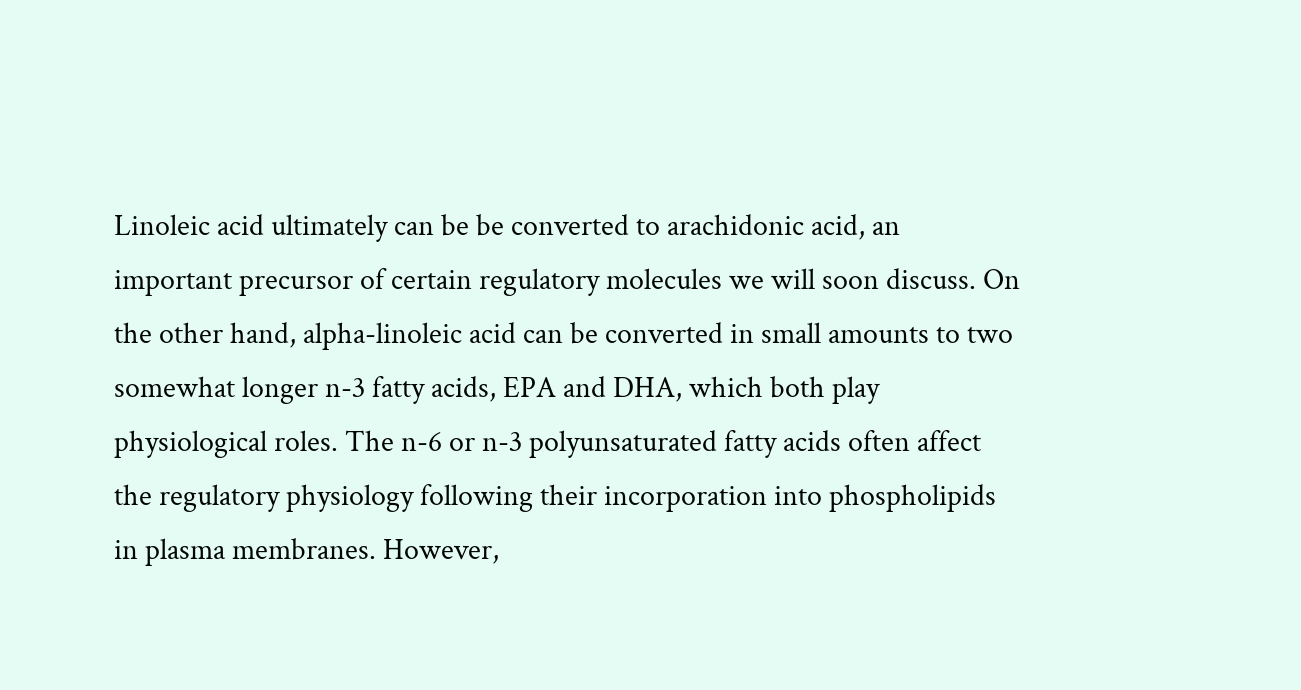Linoleic acid ultimately can be be converted to arachidonic acid, an important precursor of certain regulatory molecules we will soon discuss. On the other hand, alpha-linoleic acid can be converted in small amounts to two somewhat longer n-3 fatty acids, EPA and DHA, which both play physiological roles. The n-6 or n-3 polyunsaturated fatty acids often affect the regulatory physiology following their incorporation into phospholipids in plasma membranes. However,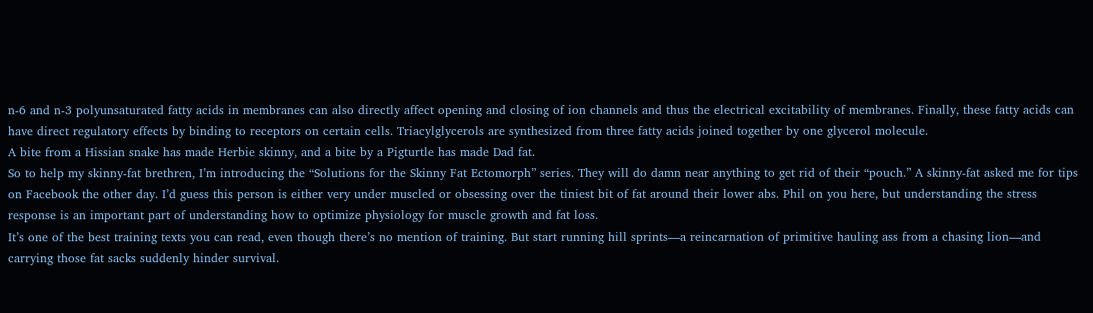n-6 and n-3 polyunsaturated fatty acids in membranes can also directly affect opening and closing of ion channels and thus the electrical excitability of membranes. Finally, these fatty acids can have direct regulatory effects by binding to receptors on certain cells. Triacylglycerols are synthesized from three fatty acids joined together by one glycerol molecule.
A bite from a Hissian snake has made Herbie skinny, and a bite by a Pigturtle has made Dad fat.
So to help my skinny-fat brethren, I’m introducing the “Solutions for the Skinny Fat Ectomorph” series. They will do damn near anything to get rid of their “pouch.” A skinny-fat asked me for tips on Facebook the other day. I’d guess this person is either very under muscled or obsessing over the tiniest bit of fat around their lower abs. Phil on you here, but understanding the stress response is an important part of understanding how to optimize physiology for muscle growth and fat loss.
It’s one of the best training texts you can read, even though there’s no mention of training. But start running hill sprints—a reincarnation of primitive hauling ass from a chasing lion—and carrying those fat sacks suddenly hinder survival.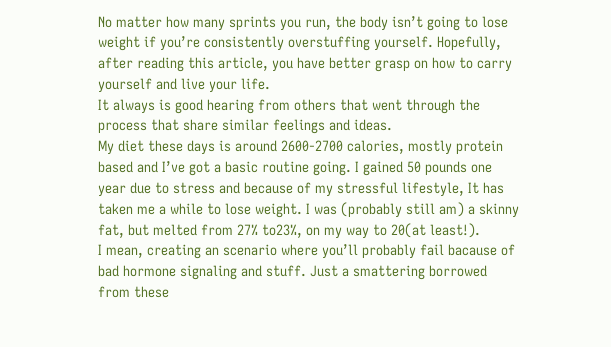No matter how many sprints you run, the body isn’t going to lose weight if you’re consistently overstuffing yourself. Hopefully, after reading this article, you have better grasp on how to carry yourself and live your life.
It always is good hearing from others that went through the process that share similar feelings and ideas.
My diet these days is around 2600-2700 calories, mostly protein based and I’ve got a basic routine going. I gained 50 pounds one year due to stress and because of my stressful lifestyle, It has taken me a while to lose weight. I was (probably still am) a skinny fat, but melted from 27% to23%, on my way to 20(at least!).
I mean, creating an scenario where you’ll probably fail bacause of bad hormone signaling and stuff. Just a smattering borrowed from these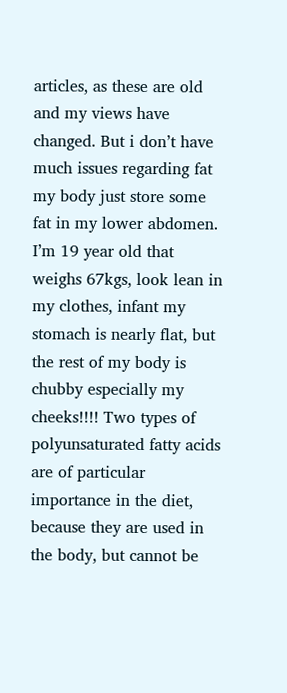articles, as these are old and my views have changed. But i don’t have much issues regarding fat my body just store some fat in my lower abdomen.
I’m 19 year old that weighs 67kgs, look lean in my clothes, infant my stomach is nearly flat, but the rest of my body is chubby especially my cheeks!!!! Two types of polyunsaturated fatty acids are of particular importance in the diet, because they are used in the body, but cannot be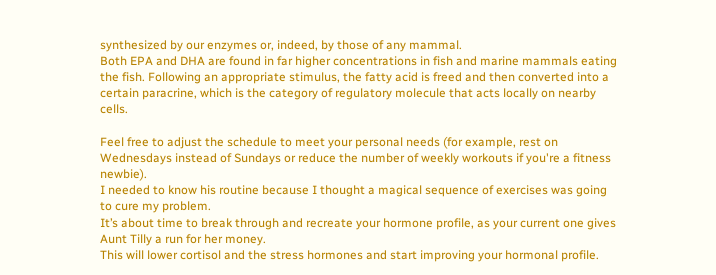synthesized by our enzymes or, indeed, by those of any mammal.
Both EPA and DHA are found in far higher concentrations in fish and marine mammals eating the fish. Following an appropriate stimulus, the fatty acid is freed and then converted into a certain paracrine, which is the category of regulatory molecule that acts locally on nearby cells.

Feel free to adjust the schedule to meet your personal needs (for example, rest on Wednesdays instead of Sundays or reduce the number of weekly workouts if you're a fitness newbie).
I needed to know his routine because I thought a magical sequence of exercises was going to cure my problem.
It’s about time to break through and recreate your hormone profile, as your current one gives Aunt Tilly a run for her money.
This will lower cortisol and the stress hormones and start improving your hormonal profile.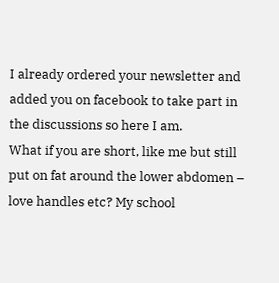I already ordered your newsletter and added you on facebook to take part in the discussions so here I am.
What if you are short, like me but still put on fat around the lower abdomen – love handles etc? My school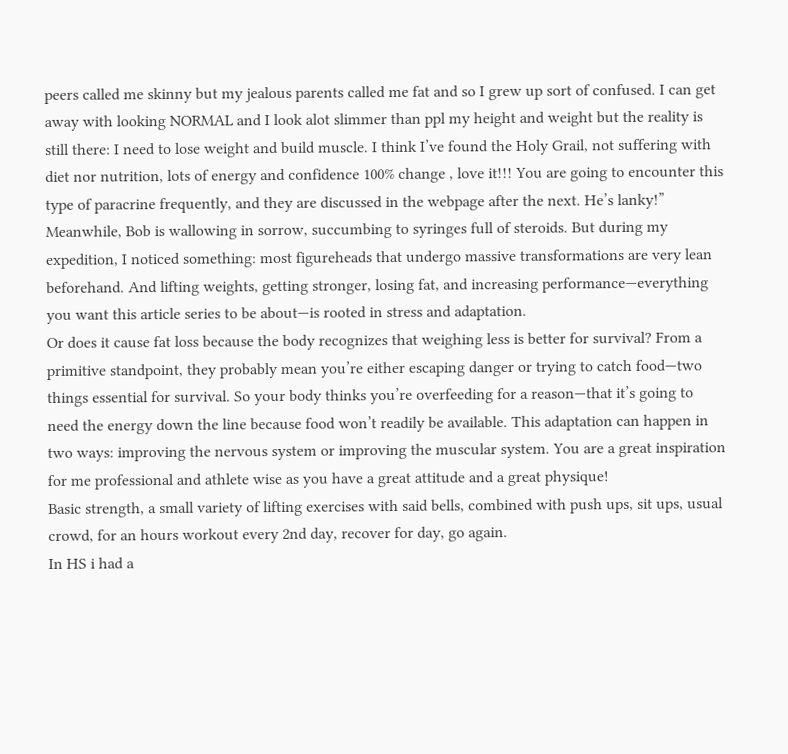peers called me skinny but my jealous parents called me fat and so I grew up sort of confused. I can get away with looking NORMAL and I look alot slimmer than ppl my height and weight but the reality is still there: I need to lose weight and build muscle. I think I’ve found the Holy Grail, not suffering with diet nor nutrition, lots of energy and confidence 100% change , love it!!! You are going to encounter this type of paracrine frequently, and they are discussed in the webpage after the next. He’s lanky!” Meanwhile, Bob is wallowing in sorrow, succumbing to syringes full of steroids. But during my expedition, I noticed something: most figureheads that undergo massive transformations are very lean beforehand. And lifting weights, getting stronger, losing fat, and increasing performance—everything you want this article series to be about—is rooted in stress and adaptation.
Or does it cause fat loss because the body recognizes that weighing less is better for survival? From a primitive standpoint, they probably mean you’re either escaping danger or trying to catch food—two things essential for survival. So your body thinks you’re overfeeding for a reason—that it’s going to need the energy down the line because food won’t readily be available. This adaptation can happen in two ways: improving the nervous system or improving the muscular system. You are a great inspiration for me professional and athlete wise as you have a great attitude and a great physique!
Basic strength, a small variety of lifting exercises with said bells, combined with push ups, sit ups, usual crowd, for an hours workout every 2nd day, recover for day, go again.
In HS i had a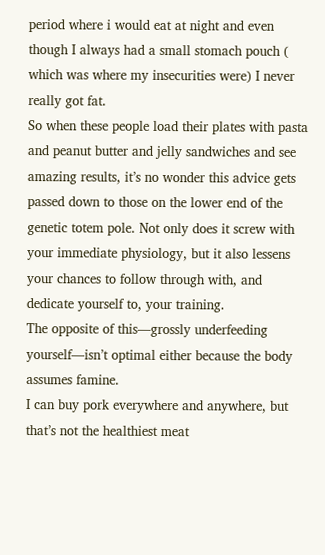period where i would eat at night and even though I always had a small stomach pouch ( which was where my insecurities were) I never really got fat.
So when these people load their plates with pasta and peanut butter and jelly sandwiches and see amazing results, it’s no wonder this advice gets passed down to those on the lower end of the genetic totem pole. Not only does it screw with your immediate physiology, but it also lessens your chances to follow through with, and dedicate yourself to, your training.
The opposite of this—grossly underfeeding yourself—isn’t optimal either because the body assumes famine.
I can buy pork everywhere and anywhere, but that’s not the healthiest meat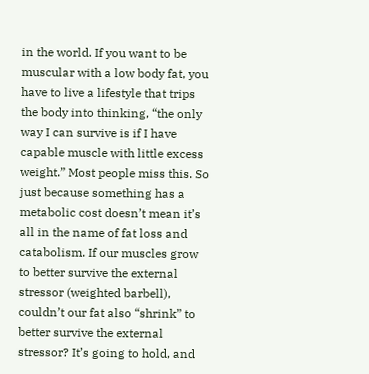in the world. If you want to be muscular with a low body fat, you have to live a lifestyle that trips the body into thinking, “the only way I can survive is if I have capable muscle with little excess weight.” Most people miss this. So just because something has a metabolic cost doesn’t mean it’s all in the name of fat loss and catabolism. If our muscles grow to better survive the external stressor (weighted barbell), couldn’t our fat also “shrink” to better survive the external stressor? It’s going to hold, and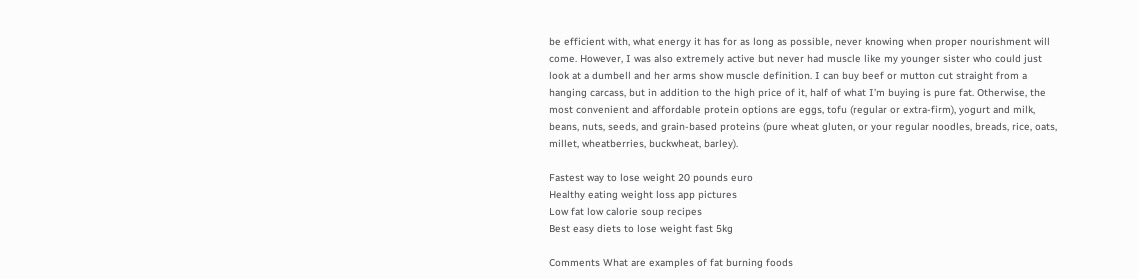be efficient with, what energy it has for as long as possible, never knowing when proper nourishment will come. However, I was also extremely active but never had muscle like my younger sister who could just look at a dumbell and her arms show muscle definition. I can buy beef or mutton cut straight from a hanging carcass, but in addition to the high price of it, half of what I’m buying is pure fat. Otherwise, the most convenient and affordable protein options are eggs, tofu (regular or extra-firm), yogurt and milk, beans, nuts, seeds, and grain-based proteins (pure wheat gluten, or your regular noodles, breads, rice, oats, millet, wheatberries, buckwheat, barley).

Fastest way to lose weight 20 pounds euro
Healthy eating weight loss app pictures
Low fat low calorie soup recipes
Best easy diets to lose weight fast 5kg

Comments What are examples of fat burning foods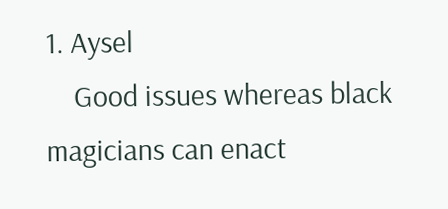1. Aysel
    Good issues whereas black magicians can enact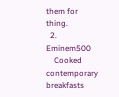them for thing.
  2. Eminem500
    Cooked contemporary breakfasts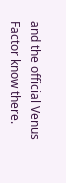and the official Venus Factor know there.